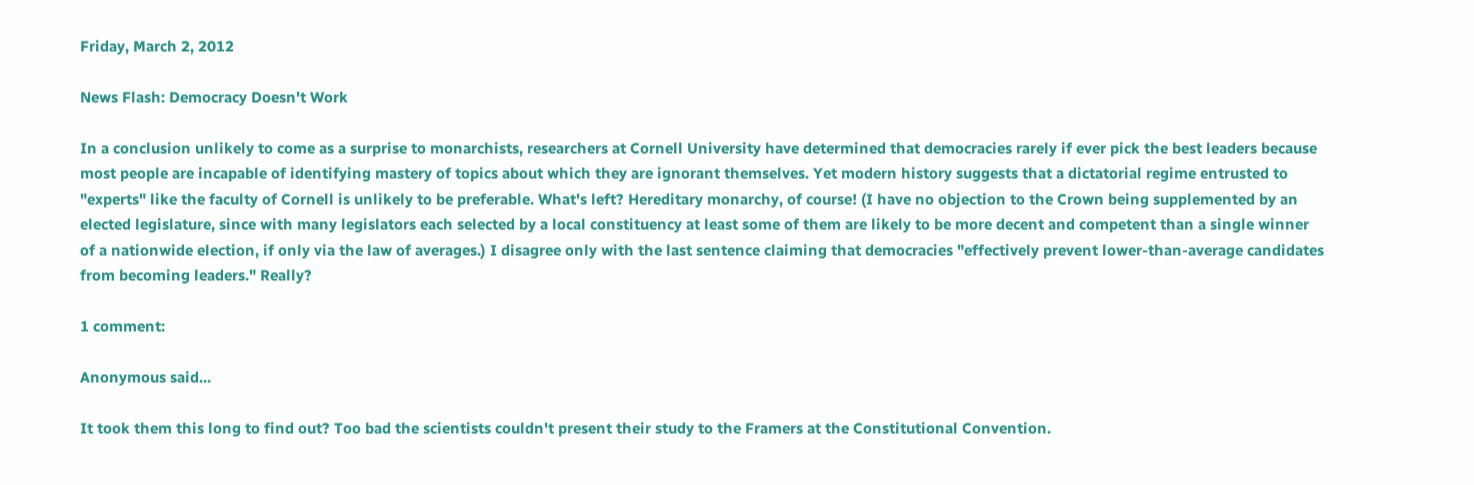Friday, March 2, 2012

News Flash: Democracy Doesn't Work

In a conclusion unlikely to come as a surprise to monarchists, researchers at Cornell University have determined that democracies rarely if ever pick the best leaders because most people are incapable of identifying mastery of topics about which they are ignorant themselves. Yet modern history suggests that a dictatorial regime entrusted to "experts" like the faculty of Cornell is unlikely to be preferable. What's left? Hereditary monarchy, of course! (I have no objection to the Crown being supplemented by an elected legislature, since with many legislators each selected by a local constituency at least some of them are likely to be more decent and competent than a single winner of a nationwide election, if only via the law of averages.) I disagree only with the last sentence claiming that democracies "effectively prevent lower-than-average candidates from becoming leaders." Really?

1 comment:

Anonymous said...

It took them this long to find out? Too bad the scientists couldn't present their study to the Framers at the Constitutional Convention.